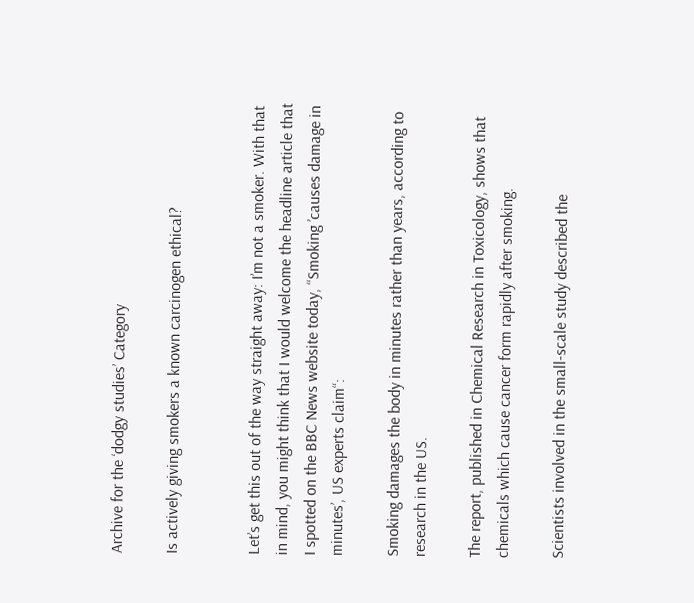Archive for the ‘dodgy studies’ Category

Is actively giving smokers a known carcinogen ethical?


Let’s get this out of the way straight away: I’m not a smoker. With that in mind, you might think that I would welcome the headline article that I spotted on the BBC News website today, “Smoking ’causes damage in minutes’, US experts claim“:

Smoking damages the body in minutes rather than years, according to research in the US.

The report, published in Chemical Research in Toxicology, shows that chemicals which cause cancer form rapidly after smoking.

Scientists involved in the small-scale study described the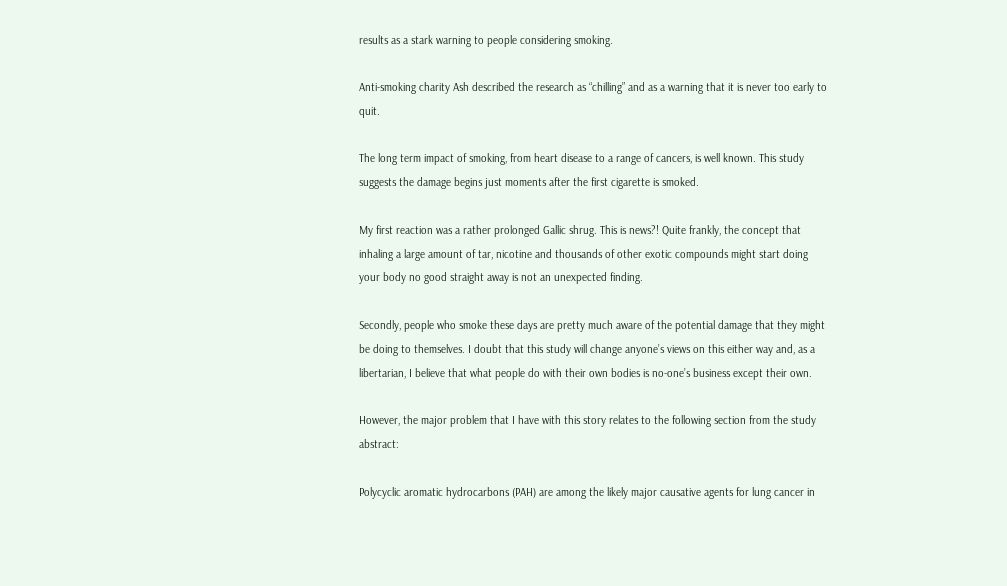results as a stark warning to people considering smoking.

Anti-smoking charity Ash described the research as “chilling” and as a warning that it is never too early to quit.

The long term impact of smoking, from heart disease to a range of cancers, is well known. This study suggests the damage begins just moments after the first cigarette is smoked.

My first reaction was a rather prolonged Gallic shrug. This is news?! Quite frankly, the concept that inhaling a large amount of tar, nicotine and thousands of other exotic compounds might start doing your body no good straight away is not an unexpected finding.

Secondly, people who smoke these days are pretty much aware of the potential damage that they might be doing to themselves. I doubt that this study will change anyone’s views on this either way and, as a libertarian, I believe that what people do with their own bodies is no-one’s business except their own.

However, the major problem that I have with this story relates to the following section from the study abstract:

Polycyclic aromatic hydrocarbons (PAH) are among the likely major causative agents for lung cancer in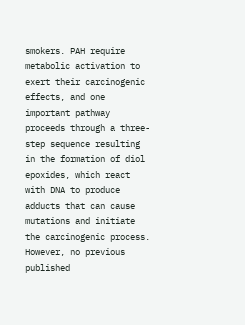smokers. PAH require metabolic activation to exert their carcinogenic effects, and one important pathway proceeds through a three-step sequence resulting in the formation of diol epoxides, which react with DNA to produce adducts that can cause mutations and initiate the carcinogenic process. However, no previous published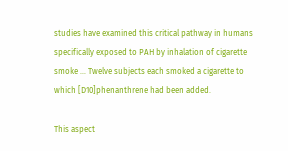studies have examined this critical pathway in humans specifically exposed to PAH by inhalation of cigarette smoke … Twelve subjects each smoked a cigarette to which [D10]phenanthrene had been added.

This aspect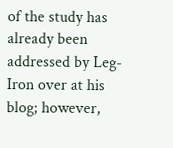of the study has already been addressed by Leg-Iron over at his blog; however,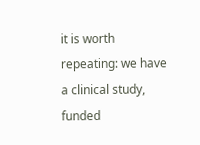it is worth repeating: we have a clinical study, funded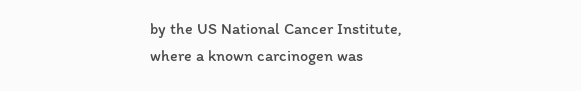by the US National Cancer Institute, where a known carcinogen was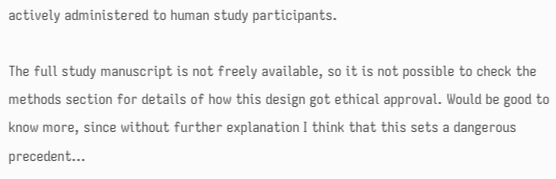actively administered to human study participants.

The full study manuscript is not freely available, so it is not possible to check the methods section for details of how this design got ethical approval. Would be good to know more, since without further explanation I think that this sets a dangerous precedent…